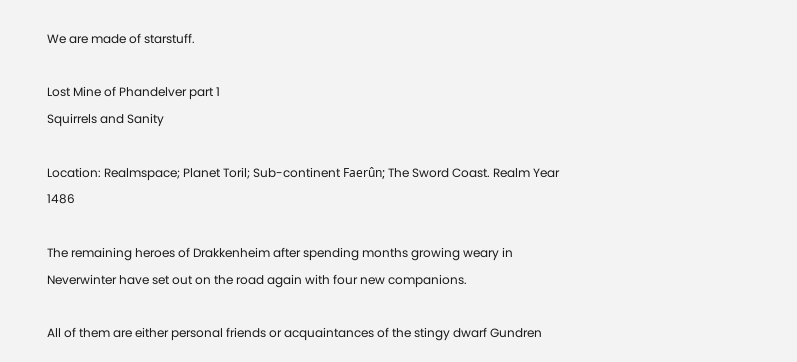We are made of starstuff.

Lost Mine of Phandelver part 1
Squirrels and Sanity

Location: Realmspace; Planet Toril; Sub-continent Faerûn; The Sword Coast. Realm Year 1486

The remaining heroes of Drakkenheim after spending months growing weary in Neverwinter have set out on the road again with four new companions.

All of them are either personal friends or acquaintances of the stingy dwarf Gundren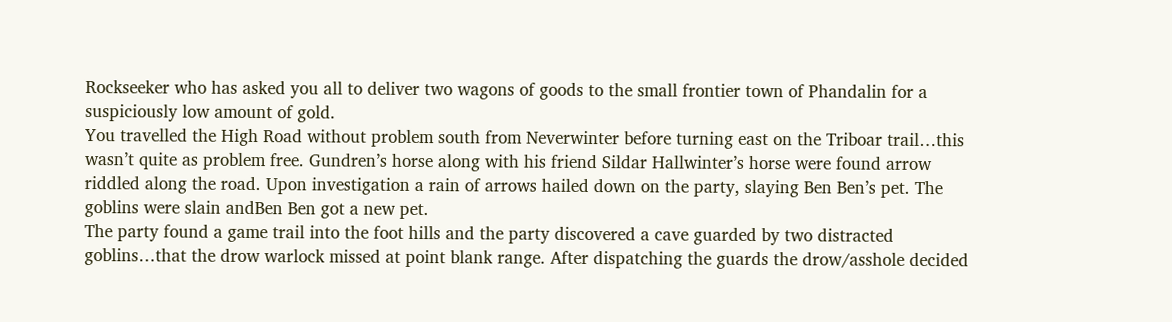Rockseeker who has asked you all to deliver two wagons of goods to the small frontier town of Phandalin for a suspiciously low amount of gold.
You travelled the High Road without problem south from Neverwinter before turning east on the Triboar trail…this wasn’t quite as problem free. Gundren’s horse along with his friend Sildar Hallwinter’s horse were found arrow riddled along the road. Upon investigation a rain of arrows hailed down on the party, slaying Ben Ben’s pet. The goblins were slain andBen Ben got a new pet.
The party found a game trail into the foot hills and the party discovered a cave guarded by two distracted goblins…that the drow warlock missed at point blank range. After dispatching the guards the drow/asshole decided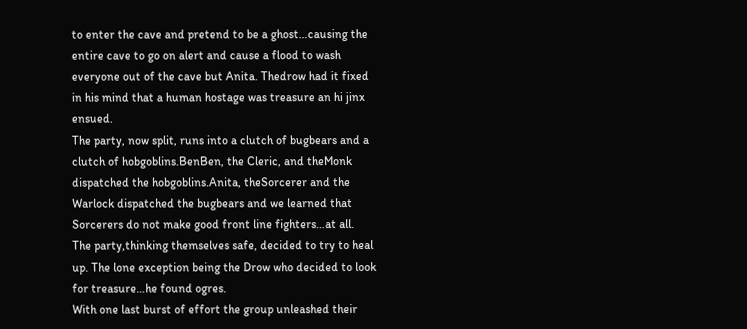to enter the cave and pretend to be a ghost…causing the entire cave to go on alert and cause a flood to wash everyone out of the cave but Anita. Thedrow had it fixed in his mind that a human hostage was treasure an hi jinx ensued.
The party, now split, runs into a clutch of bugbears and a clutch of hobgoblins.BenBen, the Cleric, and theMonk dispatched the hobgoblins.Anita, theSorcerer and the Warlock dispatched the bugbears and we learned that Sorcerers do not make good front line fighters…at all.
The party,thinking themselves safe, decided to try to heal up. The lone exception being the Drow who decided to look for treasure…he found ogres.
With one last burst of effort the group unleashed their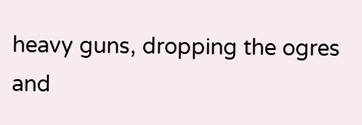heavy guns, dropping the ogres and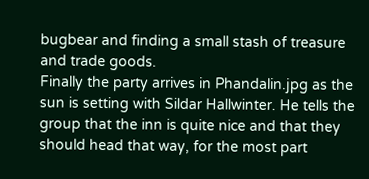bugbear and finding a small stash of treasure and trade goods.
Finally the party arrives in Phandalin.jpg as the sun is setting with Sildar Hallwinter. He tells the group that the inn is quite nice and that they should head that way, for the most part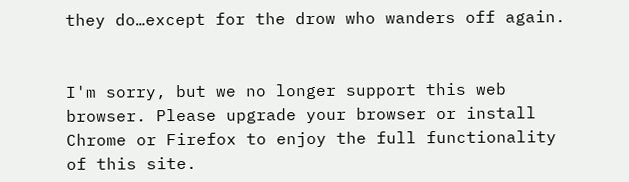they do…except for the drow who wanders off again.


I'm sorry, but we no longer support this web browser. Please upgrade your browser or install Chrome or Firefox to enjoy the full functionality of this site.